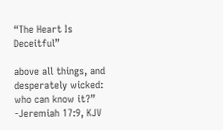“The Heart Is Deceitful”

above all things, and desperately wicked: who can know it?” -Jeremiah 17:9, KJV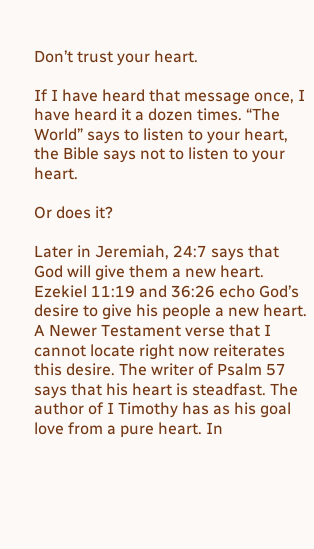Don’t trust your heart.

If I have heard that message once, I have heard it a dozen times. “The World” says to listen to your heart, the Bible says not to listen to your heart.

Or does it?

Later in Jeremiah, 24:7 says that God will give them a new heart. Ezekiel 11:19 and 36:26 echo God’s desire to give his people a new heart. A Newer Testament verse that I cannot locate right now reiterates this desire. The writer of Psalm 57 says that his heart is steadfast. The author of I Timothy has as his goal love from a pure heart. In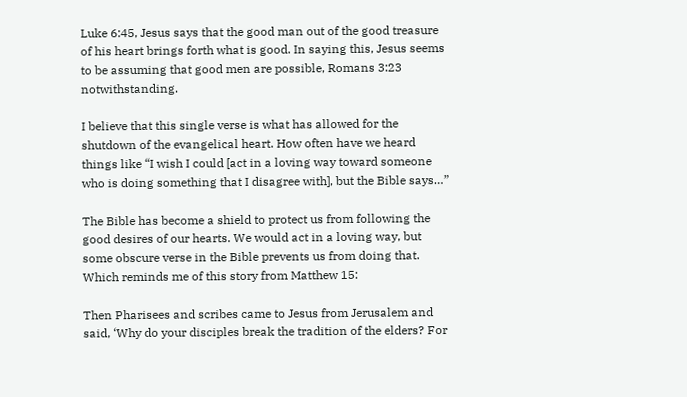Luke 6:45, Jesus says that the good man out of the good treasure of his heart brings forth what is good. In saying this, Jesus seems to be assuming that good men are possible, Romans 3:23 notwithstanding.

I believe that this single verse is what has allowed for the shutdown of the evangelical heart. How often have we heard things like “I wish I could [act in a loving way toward someone who is doing something that I disagree with], but the Bible says…”

The Bible has become a shield to protect us from following the good desires of our hearts. We would act in a loving way, but some obscure verse in the Bible prevents us from doing that. Which reminds me of this story from Matthew 15:

Then Pharisees and scribes came to Jesus from Jerusalem and said, ‘Why do your disciples break the tradition of the elders? For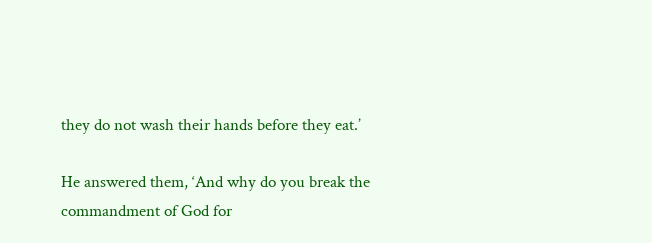they do not wash their hands before they eat.’

He answered them, ‘And why do you break the commandment of God for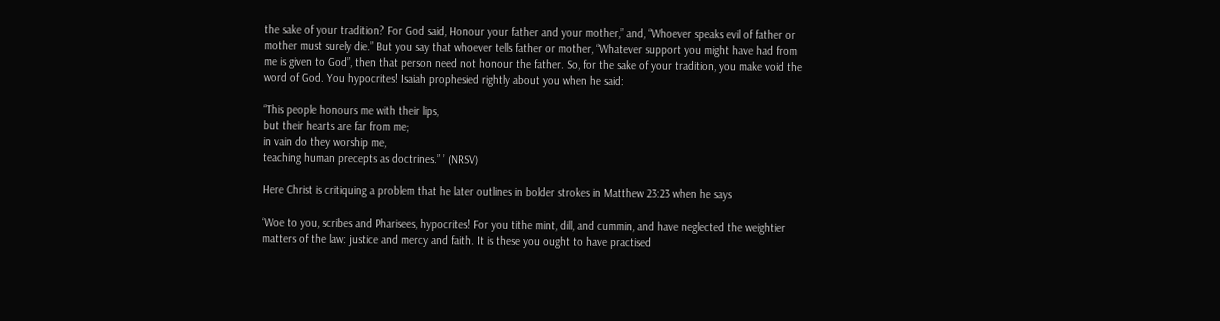the sake of your tradition? For God said, Honour your father and your mother,” and, “Whoever speaks evil of father or mother must surely die.” But you say that whoever tells father or mother, “Whatever support you might have had from me is given to God”, then that person need not honour the father. So, for the sake of your tradition, you make void the word of God. You hypocrites! Isaiah prophesied rightly about you when he said:

“This people honours me with their lips,
but their hearts are far from me;
in vain do they worship me,
teaching human precepts as doctrines.” ’ (NRSV)

Here Christ is critiquing a problem that he later outlines in bolder strokes in Matthew 23:23 when he says

‘Woe to you, scribes and Pharisees, hypocrites! For you tithe mint, dill, and cummin, and have neglected the weightier matters of the law: justice and mercy and faith. It is these you ought to have practised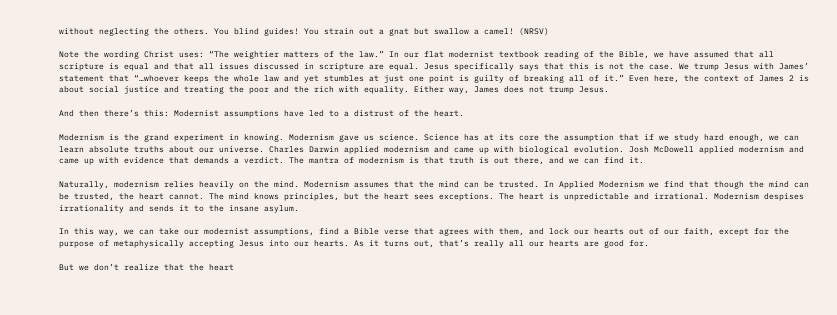without neglecting the others. You blind guides! You strain out a gnat but swallow a camel! (NRSV)

Note the wording Christ uses: “The weightier matters of the law.” In our flat modernist textbook reading of the Bible, we have assumed that all scripture is equal and that all issues discussed in scripture are equal. Jesus specifically says that this is not the case. We trump Jesus with James’ statement that “…whoever keeps the whole law and yet stumbles at just one point is guilty of breaking all of it.” Even here, the context of James 2 is about social justice and treating the poor and the rich with equality. Either way, James does not trump Jesus.

And then there’s this: Modernist assumptions have led to a distrust of the heart.

Modernism is the grand experiment in knowing. Modernism gave us science. Science has at its core the assumption that if we study hard enough, we can learn absolute truths about our universe. Charles Darwin applied modernism and came up with biological evolution. Josh McDowell applied modernism and came up with evidence that demands a verdict. The mantra of modernism is that truth is out there, and we can find it.

Naturally, modernism relies heavily on the mind. Modernism assumes that the mind can be trusted. In Applied Modernism we find that though the mind can be trusted, the heart cannot. The mind knows principles, but the heart sees exceptions. The heart is unpredictable and irrational. Modernism despises irrationality and sends it to the insane asylum.

In this way, we can take our modernist assumptions, find a Bible verse that agrees with them, and lock our hearts out of our faith, except for the purpose of metaphysically accepting Jesus into our hearts. As it turns out, that’s really all our hearts are good for.

But we don’t realize that the heart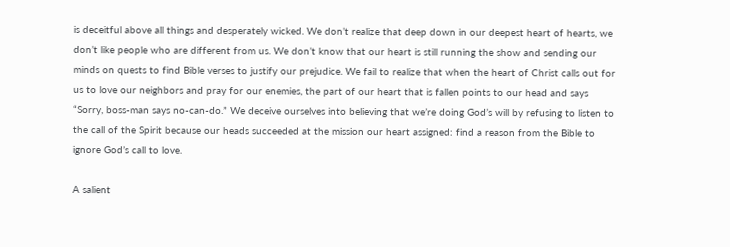is deceitful above all things and desperately wicked. We don’t realize that deep down in our deepest heart of hearts, we don’t like people who are different from us. We don’t know that our heart is still running the show and sending our minds on quests to find Bible verses to justify our prejudice. We fail to realize that when the heart of Christ calls out for us to love our neighbors and pray for our enemies, the part of our heart that is fallen points to our head and says “Sorry, boss-man says no-can-do.” We deceive ourselves into believing that we’re doing God’s will by refusing to listen to the call of the Spirit because our heads succeeded at the mission our heart assigned: find a reason from the Bible to ignore God’s call to love.

A salient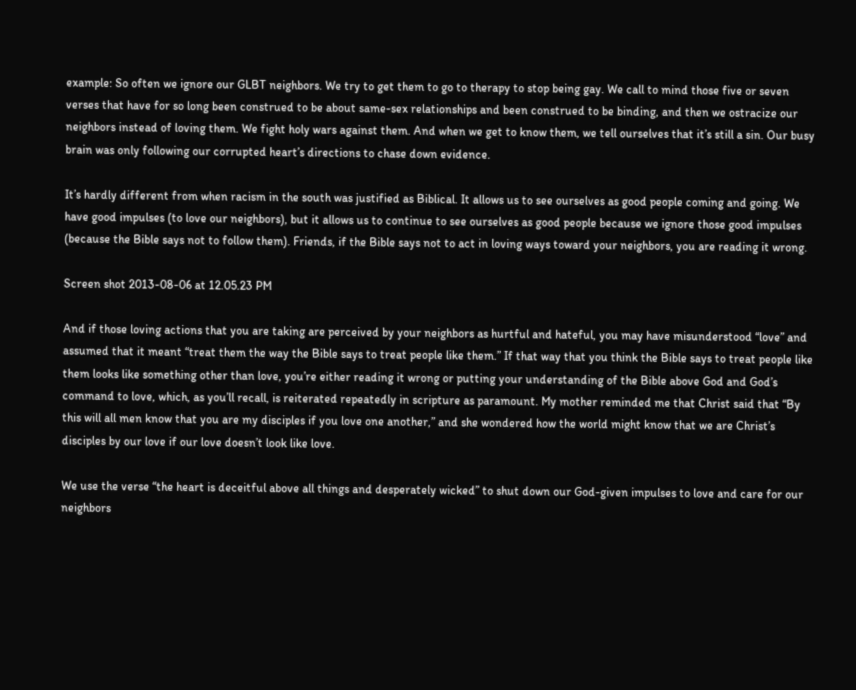example: So often we ignore our GLBT neighbors. We try to get them to go to therapy to stop being gay. We call to mind those five or seven verses that have for so long been construed to be about same-sex relationships and been construed to be binding, and then we ostracize our neighbors instead of loving them. We fight holy wars against them. And when we get to know them, we tell ourselves that it’s still a sin. Our busy brain was only following our corrupted heart’s directions to chase down evidence.

It’s hardly different from when racism in the south was justified as Biblical. It allows us to see ourselves as good people coming and going. We have good impulses (to love our neighbors), but it allows us to continue to see ourselves as good people because we ignore those good impulses (because the Bible says not to follow them). Friends, if the Bible says not to act in loving ways toward your neighbors, you are reading it wrong.

Screen shot 2013-08-06 at 12.05.23 PM

And if those loving actions that you are taking are perceived by your neighbors as hurtful and hateful, you may have misunderstood “love” and assumed that it meant “treat them the way the Bible says to treat people like them.” If that way that you think the Bible says to treat people like them looks like something other than love, you’re either reading it wrong or putting your understanding of the Bible above God and God’s command to love, which, as you’ll recall, is reiterated repeatedly in scripture as paramount. My mother reminded me that Christ said that “By this will all men know that you are my disciples if you love one another,” and she wondered how the world might know that we are Christ’s disciples by our love if our love doesn’t look like love.

We use the verse “the heart is deceitful above all things and desperately wicked” to shut down our God-given impulses to love and care for our neighbors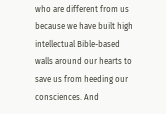who are different from us because we have built high intellectual Bible-based walls around our hearts to save us from heeding our consciences. And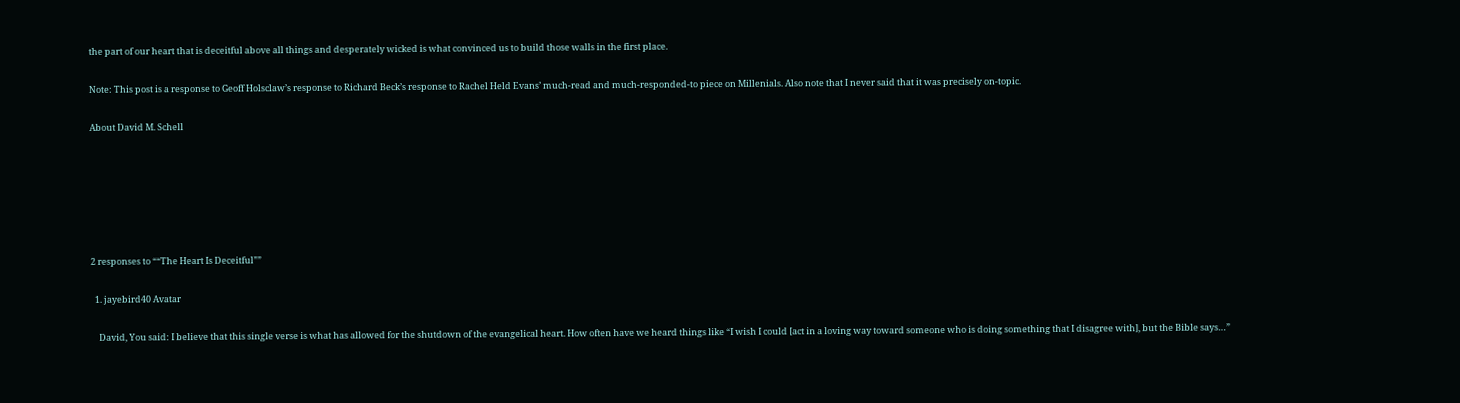the part of our heart that is deceitful above all things and desperately wicked is what convinced us to build those walls in the first place.

Note: This post is a response to Geoff Holsclaw’s response to Richard Beck’s response to Rachel Held Evans’ much-read and much-responded-to piece on Millenials. Also note that I never said that it was precisely on-topic.

About David M. Schell






2 responses to ““The Heart Is Deceitful””

  1. jayebird40 Avatar

    David, You said: I believe that this single verse is what has allowed for the shutdown of the evangelical heart. How often have we heard things like “I wish I could [act in a loving way toward someone who is doing something that I disagree with], but the Bible says…”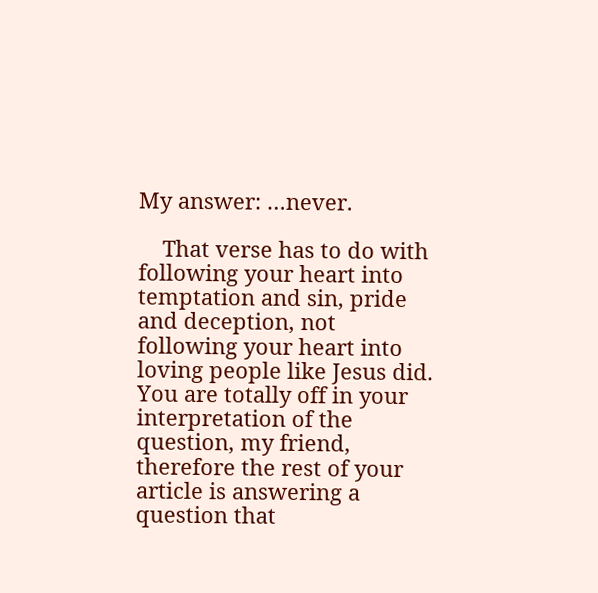My answer: …never.

    That verse has to do with following your heart into temptation and sin, pride and deception, not following your heart into loving people like Jesus did. You are totally off in your interpretation of the question, my friend, therefore the rest of your article is answering a question that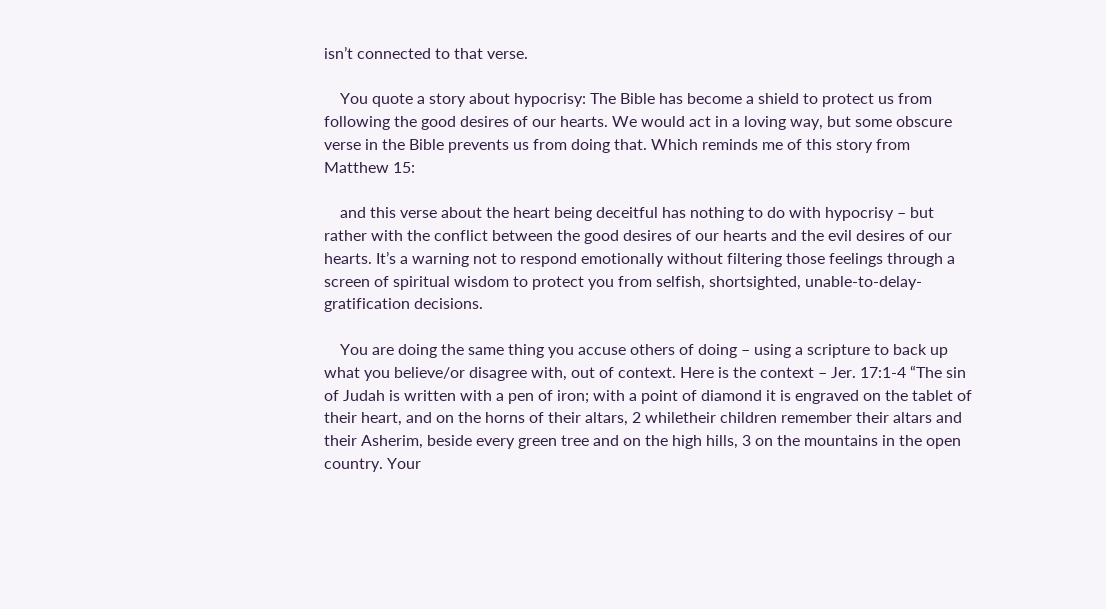isn’t connected to that verse.

    You quote a story about hypocrisy: The Bible has become a shield to protect us from following the good desires of our hearts. We would act in a loving way, but some obscure verse in the Bible prevents us from doing that. Which reminds me of this story from Matthew 15:

    and this verse about the heart being deceitful has nothing to do with hypocrisy – but rather with the conflict between the good desires of our hearts and the evil desires of our hearts. It’s a warning not to respond emotionally without filtering those feelings through a screen of spiritual wisdom to protect you from selfish, shortsighted, unable-to-delay-gratification decisions.

    You are doing the same thing you accuse others of doing – using a scripture to back up what you believe/or disagree with, out of context. Here is the context – Jer. 17:1-4 “The sin of Judah is written with a pen of iron; with a point of diamond it is engraved on the tablet of their heart, and on the horns of their altars, 2 whiletheir children remember their altars and their Asherim, beside every green tree and on the high hills, 3 on the mountains in the open country. Your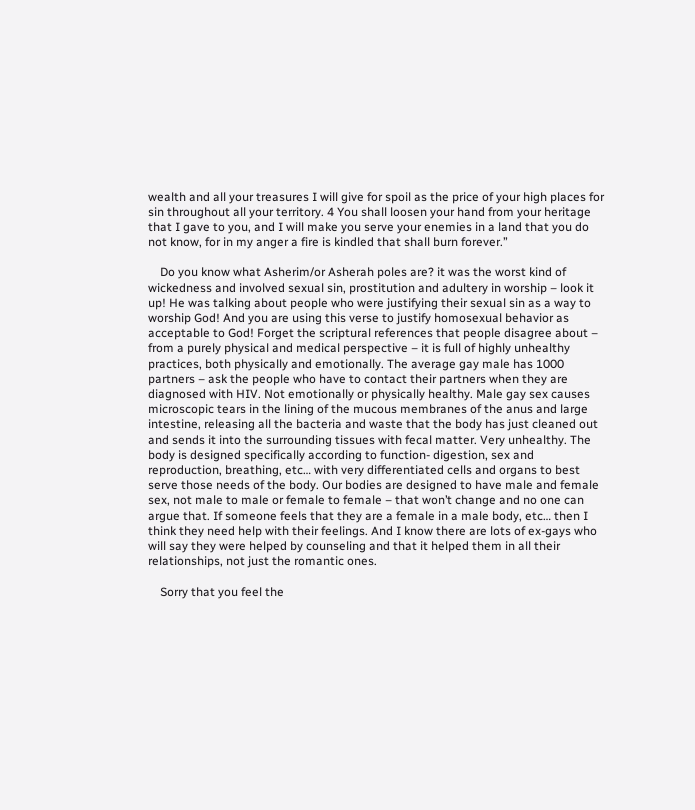wealth and all your treasures I will give for spoil as the price of your high places for sin throughout all your territory. 4 You shall loosen your hand from your heritage that I gave to you, and I will make you serve your enemies in a land that you do not know, for in my anger a fire is kindled that shall burn forever.”

    Do you know what Asherim/or Asherah poles are? it was the worst kind of wickedness and involved sexual sin, prostitution and adultery in worship – look it up! He was talking about people who were justifying their sexual sin as a way to worship God! And you are using this verse to justify homosexual behavior as acceptable to God! Forget the scriptural references that people disagree about – from a purely physical and medical perspective – it is full of highly unhealthy practices, both physically and emotionally. The average gay male has 1000 partners – ask the people who have to contact their partners when they are diagnosed with HIV. Not emotionally or physically healthy. Male gay sex causes microscopic tears in the lining of the mucous membranes of the anus and large intestine, releasing all the bacteria and waste that the body has just cleaned out and sends it into the surrounding tissues with fecal matter. Very unhealthy. The body is designed specifically according to function- digestion, sex and reproduction, breathing, etc… with very differentiated cells and organs to best serve those needs of the body. Our bodies are designed to have male and female sex, not male to male or female to female – that won’t change and no one can argue that. If someone feels that they are a female in a male body, etc… then I think they need help with their feelings. And I know there are lots of ex-gays who will say they were helped by counseling and that it helped them in all their relationships, not just the romantic ones.

    Sorry that you feel the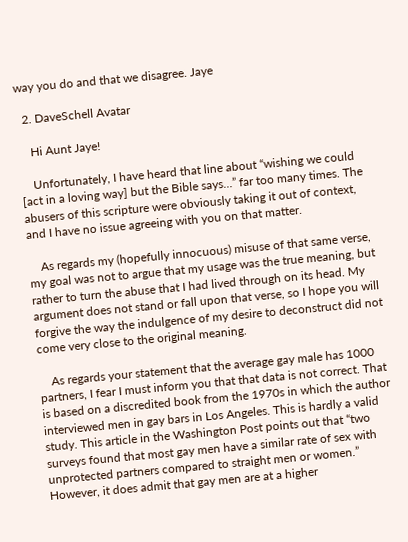way you do and that we disagree. Jaye

  2. DaveSchell Avatar

    Hi Aunt Jaye!

    Unfortunately, I have heard that line about “wishing we could [act in a loving way] but the Bible says…” far too many times. The abusers of this scripture were obviously taking it out of context, and I have no issue agreeing with you on that matter.

    As regards my (hopefully innocuous) misuse of that same verse, my goal was not to argue that my usage was the true meaning, but rather to turn the abuse that I had lived through on its head. My argument does not stand or fall upon that verse, so I hope you will forgive the way the indulgence of my desire to deconstruct did not come very close to the original meaning.

    As regards your statement that the average gay male has 1000 partners, I fear I must inform you that that data is not correct. That is based on a discredited book from the 1970s in which the author interviewed men in gay bars in Los Angeles. This is hardly a valid study. This article in the Washington Post points out that “two surveys found that most gay men have a similar rate of sex with unprotected partners compared to straight men or women.” However, it does admit that gay men are at a higher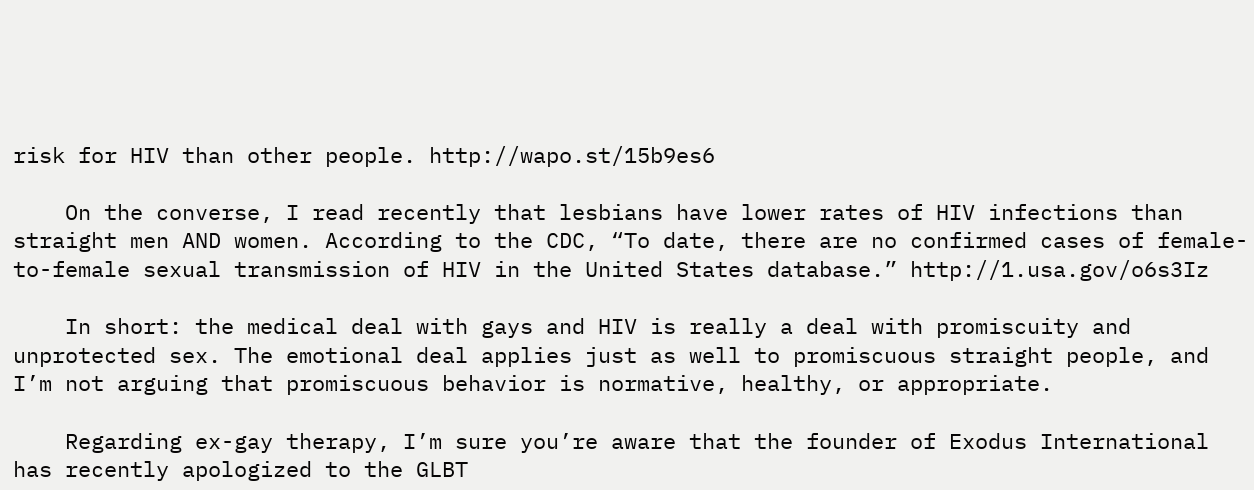risk for HIV than other people. http://wapo.st/15b9es6

    On the converse, I read recently that lesbians have lower rates of HIV infections than straight men AND women. According to the CDC, “To date, there are no confirmed cases of female-to-female sexual transmission of HIV in the United States database.” http://1.usa.gov/o6s3Iz

    In short: the medical deal with gays and HIV is really a deal with promiscuity and unprotected sex. The emotional deal applies just as well to promiscuous straight people, and I’m not arguing that promiscuous behavior is normative, healthy, or appropriate.

    Regarding ex-gay therapy, I’m sure you’re aware that the founder of Exodus International has recently apologized to the GLBT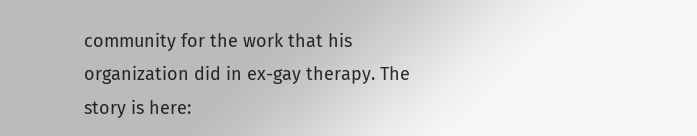community for the work that his organization did in ex-gay therapy. The story is here: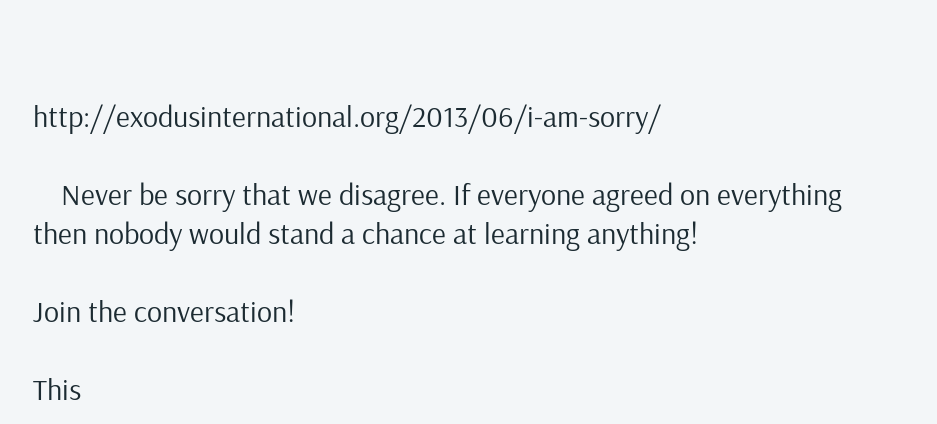http://exodusinternational.org/2013/06/i-am-sorry/

    Never be sorry that we disagree. If everyone agreed on everything then nobody would stand a chance at learning anything!

Join the conversation!

This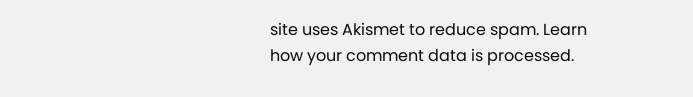site uses Akismet to reduce spam. Learn how your comment data is processed.